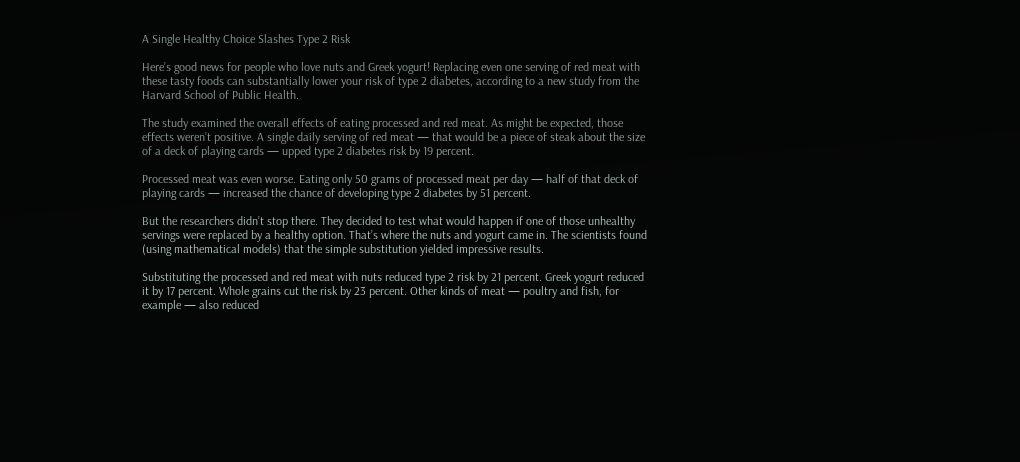A Single Healthy Choice Slashes Type 2 Risk

Here’s good news for people who love nuts and Greek yogurt! Replacing even one serving of red meat with these tasty foods can substantially lower your risk of type 2 diabetes, according to a new study from the Harvard School of Public Health.

The study examined the overall effects of eating processed and red meat. As might be expected, those effects weren’t positive. A single daily serving of red meat — that would be a piece of steak about the size of a deck of playing cards — upped type 2 diabetes risk by 19 percent.

Processed meat was even worse. Eating only 50 grams of processed meat per day — half of that deck of playing cards — increased the chance of developing type 2 diabetes by 51 percent.

But the researchers didn’t stop there. They decided to test what would happen if one of those unhealthy servings were replaced by a healthy option. That’s where the nuts and yogurt came in. The scientists found (using mathematical models) that the simple substitution yielded impressive results.

Substituting the processed and red meat with nuts reduced type 2 risk by 21 percent. Greek yogurt reduced it by 17 percent. Whole grains cut the risk by 23 percent. Other kinds of meat — poultry and fish, for example — also reduced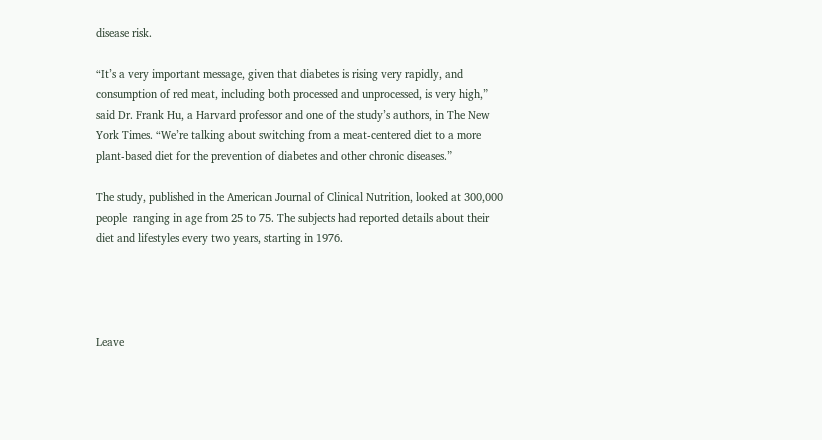disease risk.

“It’s a very important message, given that diabetes is rising very rapidly, and consumption of red meat, including both processed and unprocessed, is very high,” said Dr. Frank Hu, a Harvard professor and one of the study’s authors, in The New York Times. “We’re talking about switching from a meat-centered diet to a more plant-based diet for the prevention of diabetes and other chronic diseases.”

The study, published in the American Journal of Clinical Nutrition, looked at 300,000 people  ranging in age from 25 to 75. The subjects had reported details about their diet and lifestyles every two years, starting in 1976.




Leave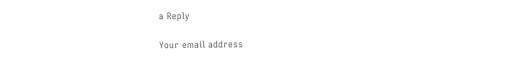a Reply

Your email address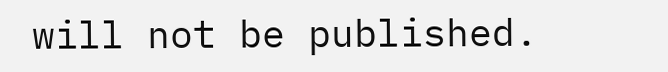will not be published.